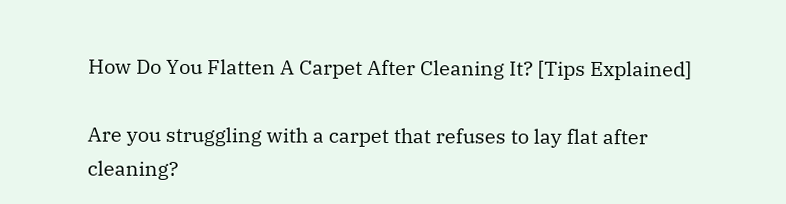How Do You Flatten A Carpet After Cleaning It? [Tips Explained]

Are you struggling with a carpet that refuses to lay flat after cleaning?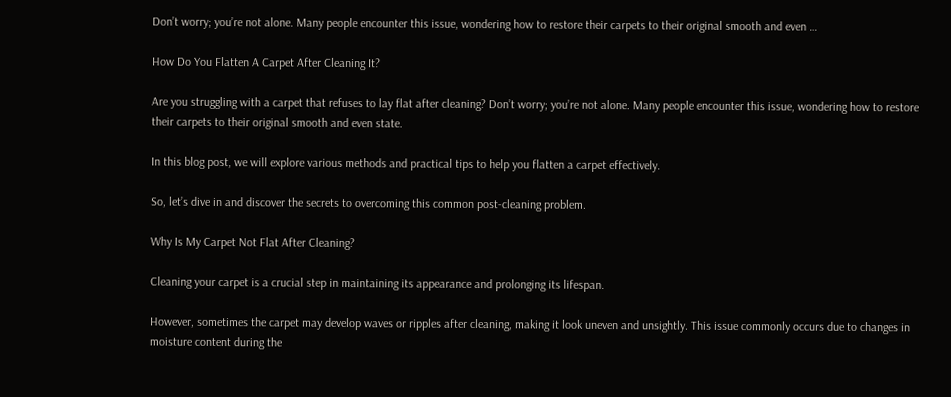Don’t worry; you’re not alone. Many people encounter this issue, wondering how to restore their carpets to their original smooth and even …

How Do You Flatten A Carpet After Cleaning It?

Are you struggling with a carpet that refuses to lay flat after cleaning? Don’t worry; you’re not alone. Many people encounter this issue, wondering how to restore their carpets to their original smooth and even state.

In this blog post, we will explore various methods and practical tips to help you flatten a carpet effectively.

So, let’s dive in and discover the secrets to overcoming this common post-cleaning problem.

Why Is My Carpet Not Flat After Cleaning?

Cleaning your carpet is a crucial step in maintaining its appearance and prolonging its lifespan.

However, sometimes the carpet may develop waves or ripples after cleaning, making it look uneven and unsightly. This issue commonly occurs due to changes in moisture content during the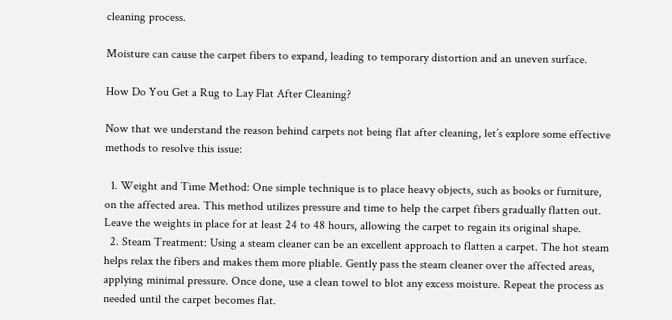cleaning process.

Moisture can cause the carpet fibers to expand, leading to temporary distortion and an uneven surface.

How Do You Get a Rug to Lay Flat After Cleaning?

Now that we understand the reason behind carpets not being flat after cleaning, let’s explore some effective methods to resolve this issue:

  1. Weight and Time Method: One simple technique is to place heavy objects, such as books or furniture, on the affected area. This method utilizes pressure and time to help the carpet fibers gradually flatten out. Leave the weights in place for at least 24 to 48 hours, allowing the carpet to regain its original shape.
  2. Steam Treatment: Using a steam cleaner can be an excellent approach to flatten a carpet. The hot steam helps relax the fibers and makes them more pliable. Gently pass the steam cleaner over the affected areas, applying minimal pressure. Once done, use a clean towel to blot any excess moisture. Repeat the process as needed until the carpet becomes flat.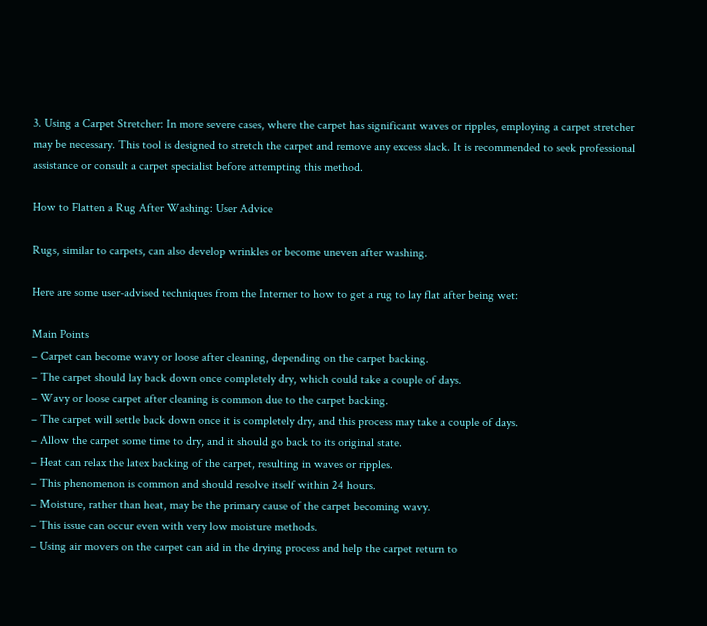3. Using a Carpet Stretcher: In more severe cases, where the carpet has significant waves or ripples, employing a carpet stretcher may be necessary. This tool is designed to stretch the carpet and remove any excess slack. It is recommended to seek professional assistance or consult a carpet specialist before attempting this method.

How to Flatten a Rug After Washing: User Advice

Rugs, similar to carpets, can also develop wrinkles or become uneven after washing.

Here are some user-advised techniques from the Interner to how to get a rug to lay flat after being wet:

Main Points
– Carpet can become wavy or loose after cleaning, depending on the carpet backing.
– The carpet should lay back down once completely dry, which could take a couple of days.
– Wavy or loose carpet after cleaning is common due to the carpet backing.
– The carpet will settle back down once it is completely dry, and this process may take a couple of days.
– Allow the carpet some time to dry, and it should go back to its original state.
– Heat can relax the latex backing of the carpet, resulting in waves or ripples.
– This phenomenon is common and should resolve itself within 24 hours.
– Moisture, rather than heat, may be the primary cause of the carpet becoming wavy.
– This issue can occur even with very low moisture methods.
– Using air movers on the carpet can aid in the drying process and help the carpet return to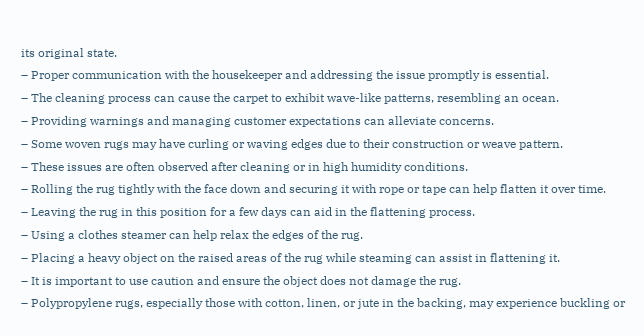its original state.
– Proper communication with the housekeeper and addressing the issue promptly is essential.
– The cleaning process can cause the carpet to exhibit wave-like patterns, resembling an ocean.
– Providing warnings and managing customer expectations can alleviate concerns.
– Some woven rugs may have curling or waving edges due to their construction or weave pattern.
– These issues are often observed after cleaning or in high humidity conditions.
– Rolling the rug tightly with the face down and securing it with rope or tape can help flatten it over time.
– Leaving the rug in this position for a few days can aid in the flattening process.
– Using a clothes steamer can help relax the edges of the rug.
– Placing a heavy object on the raised areas of the rug while steaming can assist in flattening it.
– It is important to use caution and ensure the object does not damage the rug.
– Polypropylene rugs, especially those with cotton, linen, or jute in the backing, may experience buckling or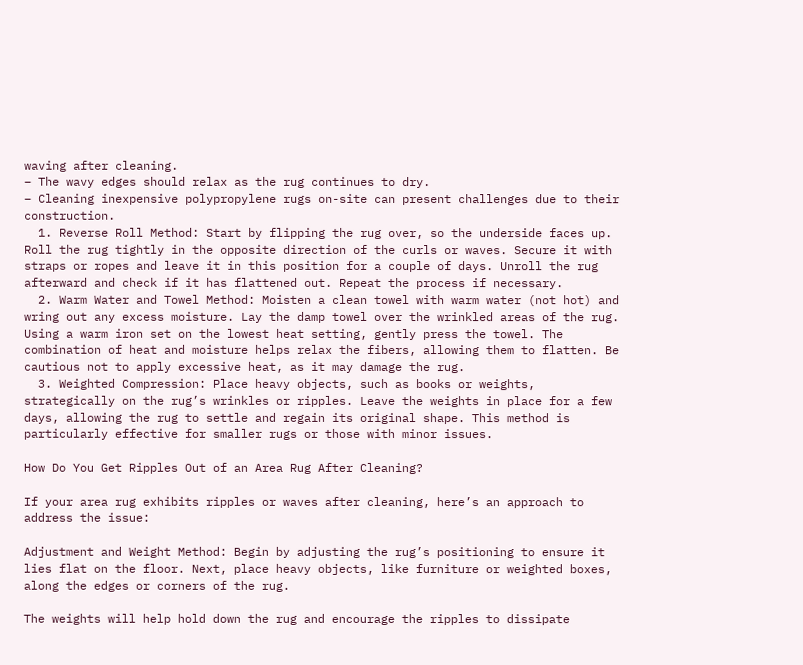waving after cleaning.
– The wavy edges should relax as the rug continues to dry.
– Cleaning inexpensive polypropylene rugs on-site can present challenges due to their construction.
  1. Reverse Roll Method: Start by flipping the rug over, so the underside faces up. Roll the rug tightly in the opposite direction of the curls or waves. Secure it with straps or ropes and leave it in this position for a couple of days. Unroll the rug afterward and check if it has flattened out. Repeat the process if necessary.
  2. Warm Water and Towel Method: Moisten a clean towel with warm water (not hot) and wring out any excess moisture. Lay the damp towel over the wrinkled areas of the rug. Using a warm iron set on the lowest heat setting, gently press the towel. The combination of heat and moisture helps relax the fibers, allowing them to flatten. Be cautious not to apply excessive heat, as it may damage the rug.
  3. Weighted Compression: Place heavy objects, such as books or weights, strategically on the rug’s wrinkles or ripples. Leave the weights in place for a few days, allowing the rug to settle and regain its original shape. This method is particularly effective for smaller rugs or those with minor issues.

How Do You Get Ripples Out of an Area Rug After Cleaning?

If your area rug exhibits ripples or waves after cleaning, here’s an approach to address the issue:

Adjustment and Weight Method: Begin by adjusting the rug’s positioning to ensure it lies flat on the floor. Next, place heavy objects, like furniture or weighted boxes, along the edges or corners of the rug.

The weights will help hold down the rug and encourage the ripples to dissipate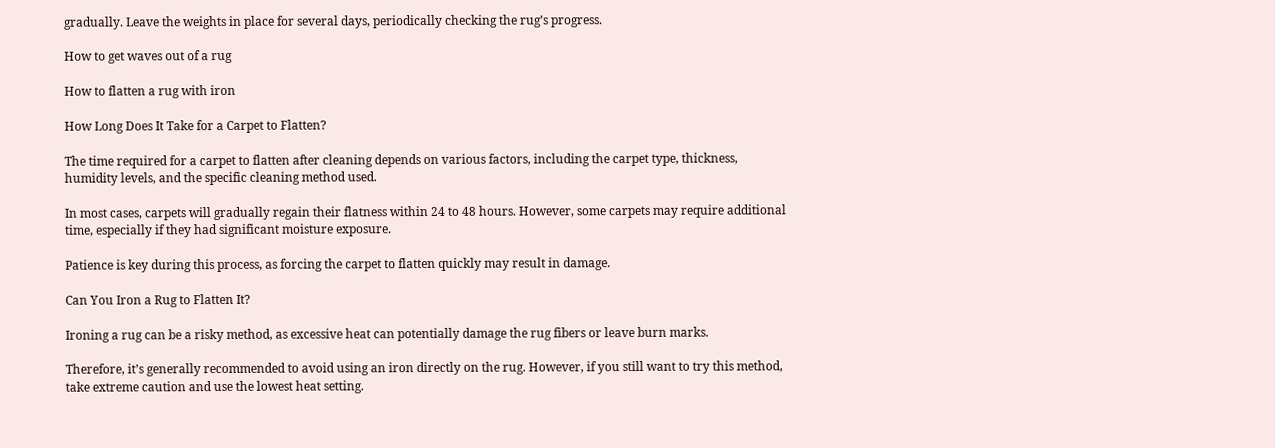gradually. Leave the weights in place for several days, periodically checking the rug’s progress.

How to get waves out of a rug

How to flatten a rug with iron

How Long Does It Take for a Carpet to Flatten?

The time required for a carpet to flatten after cleaning depends on various factors, including the carpet type, thickness, humidity levels, and the specific cleaning method used.

In most cases, carpets will gradually regain their flatness within 24 to 48 hours. However, some carpets may require additional time, especially if they had significant moisture exposure.

Patience is key during this process, as forcing the carpet to flatten quickly may result in damage.

Can You Iron a Rug to Flatten It?

Ironing a rug can be a risky method, as excessive heat can potentially damage the rug fibers or leave burn marks.

Therefore, it’s generally recommended to avoid using an iron directly on the rug. However, if you still want to try this method, take extreme caution and use the lowest heat setting.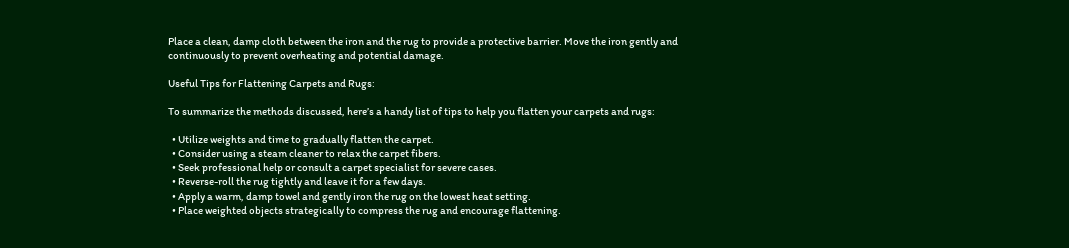Place a clean, damp cloth between the iron and the rug to provide a protective barrier. Move the iron gently and continuously to prevent overheating and potential damage.

Useful Tips for Flattening Carpets and Rugs:

To summarize the methods discussed, here’s a handy list of tips to help you flatten your carpets and rugs:

  • Utilize weights and time to gradually flatten the carpet.
  • Consider using a steam cleaner to relax the carpet fibers.
  • Seek professional help or consult a carpet specialist for severe cases.
  • Reverse-roll the rug tightly and leave it for a few days.
  • Apply a warm, damp towel and gently iron the rug on the lowest heat setting.
  • Place weighted objects strategically to compress the rug and encourage flattening.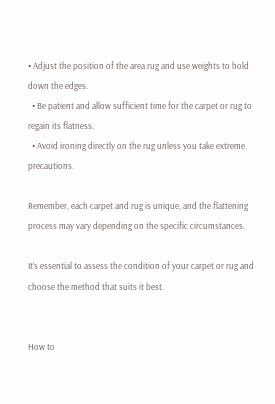• Adjust the position of the area rug and use weights to hold down the edges.
  • Be patient and allow sufficient time for the carpet or rug to regain its flatness.
  • Avoid ironing directly on the rug unless you take extreme precautions.

Remember, each carpet and rug is unique, and the flattening process may vary depending on the specific circumstances.

It’s essential to assess the condition of your carpet or rug and choose the method that suits it best.


How to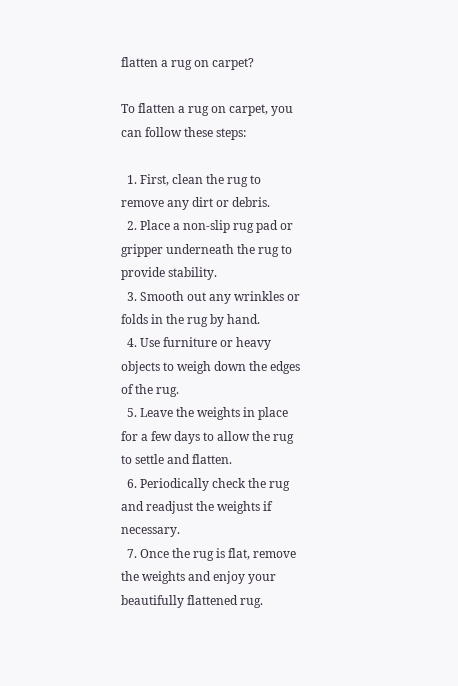flatten a rug on carpet?

To flatten a rug on carpet, you can follow these steps:

  1. First, clean the rug to remove any dirt or debris.
  2. Place a non-slip rug pad or gripper underneath the rug to provide stability.
  3. Smooth out any wrinkles or folds in the rug by hand.
  4. Use furniture or heavy objects to weigh down the edges of the rug.
  5. Leave the weights in place for a few days to allow the rug to settle and flatten.
  6. Periodically check the rug and readjust the weights if necessary.
  7. Once the rug is flat, remove the weights and enjoy your beautifully flattened rug.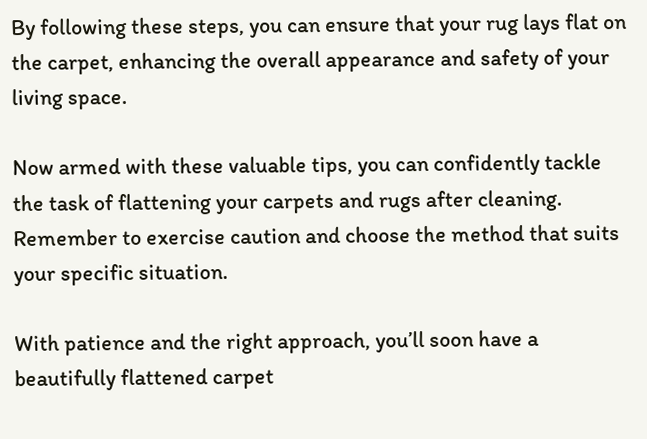By following these steps, you can ensure that your rug lays flat on the carpet, enhancing the overall appearance and safety of your living space.

Now armed with these valuable tips, you can confidently tackle the task of flattening your carpets and rugs after cleaning. Remember to exercise caution and choose the method that suits your specific situation.

With patience and the right approach, you’ll soon have a beautifully flattened carpet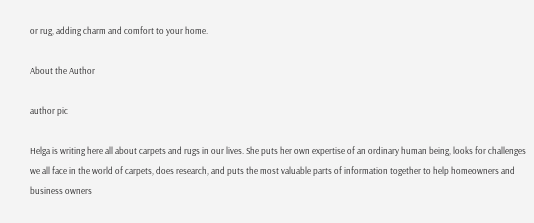or rug, adding charm and comfort to your home.

About the Author

author pic

Helga is writing here all about carpets and rugs in our lives. She puts her own expertise of an ordinary human being, looks for challenges we all face in the world of carpets, does research, and puts the most valuable parts of information together to help homeowners and business owners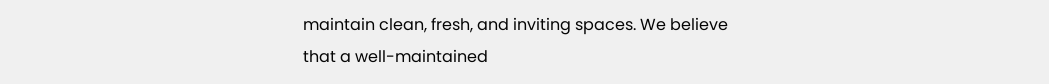maintain clean, fresh, and inviting spaces. We believe that a well-maintained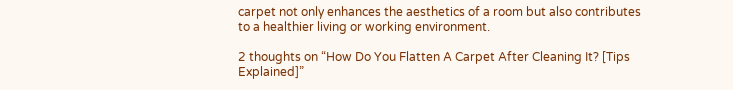carpet not only enhances the aesthetics of a room but also contributes to a healthier living or working environment.

2 thoughts on “How Do You Flatten A Carpet After Cleaning It? [Tips Explained]”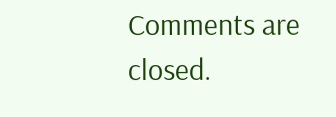Comments are closed.